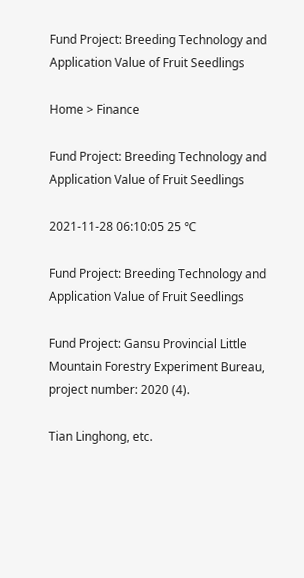Fund Project: Breeding Technology and Application Value of Fruit Seedlings

Home > Finance

Fund Project: Breeding Technology and Application Value of Fruit Seedlings

2021-11-28 06:10:05 25 ℃

Fund Project: Breeding Technology and Application Value of Fruit Seedlings

Fund Project: Gansu Provincial Little Mountain Forestry Experiment Bureau, project number: 2020 (4).

Tian Linghong, etc.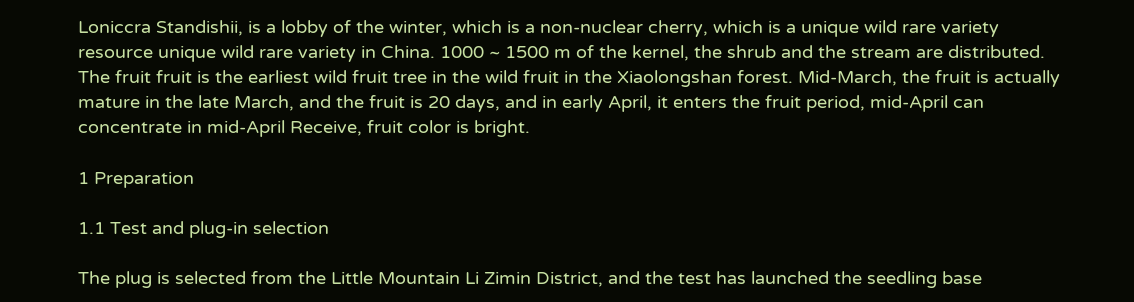Loniccra Standishii, is a lobby of the winter, which is a non-nuclear cherry, which is a unique wild rare variety resource unique wild rare variety in China. 1000 ~ 1500 m of the kernel, the shrub and the stream are distributed. The fruit fruit is the earliest wild fruit tree in the wild fruit in the Xiaolongshan forest. Mid-March, the fruit is actually mature in the late March, and the fruit is 20 days, and in early April, it enters the fruit period, mid-April can concentrate in mid-April Receive, fruit color is bright.

1 Preparation

1.1 Test and plug-in selection

The plug is selected from the Little Mountain Li Zimin District, and the test has launched the seedling base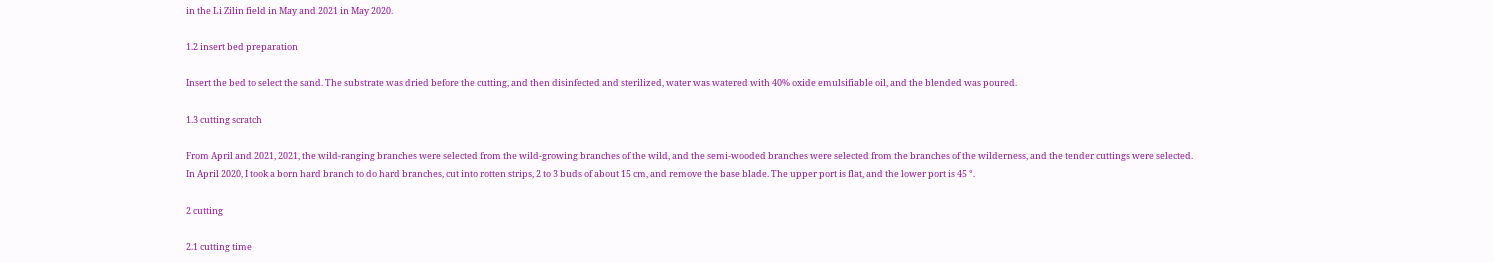in the Li Zilin field in May and 2021 in May 2020.

1.2 insert bed preparation

Insert the bed to select the sand. The substrate was dried before the cutting, and then disinfected and sterilized, water was watered with 40% oxide emulsifiable oil, and the blended was poured.

1.3 cutting scratch

From April and 2021, 2021, the wild-ranging branches were selected from the wild-growing branches of the wild, and the semi-wooded branches were selected from the branches of the wilderness, and the tender cuttings were selected. In April 2020, I took a born hard branch to do hard branches, cut into rotten strips, 2 to 3 buds of about 15 cm, and remove the base blade. The upper port is flat, and the lower port is 45 °.

2 cutting

2.1 cutting time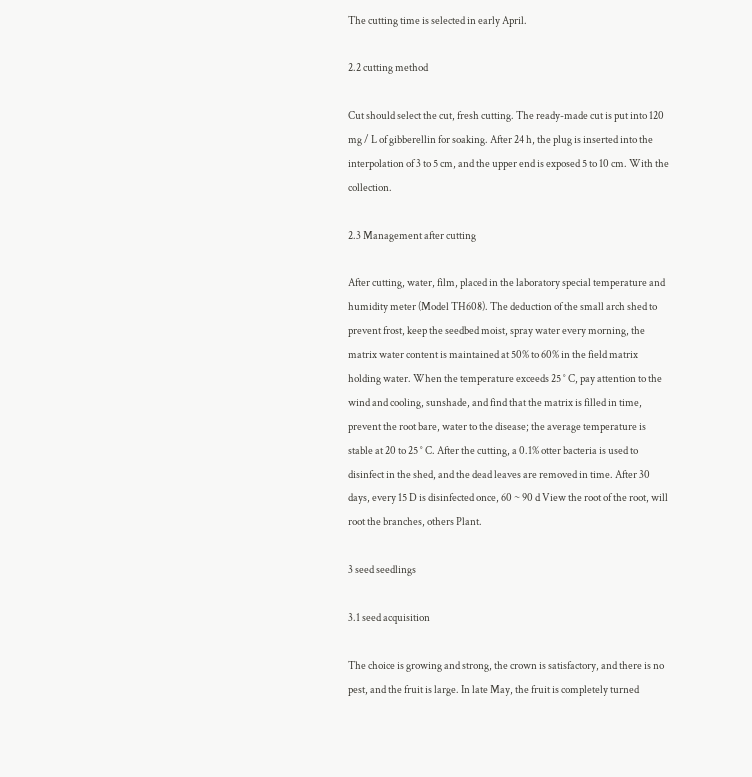The cutting time is selected in early April.

2.2 cutting method

Cut should select the cut, fresh cutting. The ready-made cut is put into 120 mg / L of gibberellin for soaking. After 24 h, the plug is inserted into the interpolation of 3 to 5 cm, and the upper end is exposed 5 to 10 cm. With the collection.

2.3 Management after cutting

After cutting, water, film, placed in the laboratory special temperature and humidity meter (Model TH608). The deduction of the small arch shed to prevent frost, keep the seedbed moist, spray water every morning, the matrix water content is maintained at 50% to 60% in the field matrix holding water. When the temperature exceeds 25 ° C, pay attention to the wind and cooling, sunshade, and find that the matrix is filled in time, prevent the root bare, water to the disease; the average temperature is stable at 20 to 25 ° C. After the cutting, a 0.1% otter bacteria is used to disinfect in the shed, and the dead leaves are removed in time. After 30 days, every 15 D is disinfected once, 60 ~ 90 d View the root of the root, will root the branches, others Plant.

3 seed seedlings

3.1 seed acquisition

The choice is growing and strong, the crown is satisfactory, and there is no pest, and the fruit is large. In late May, the fruit is completely turned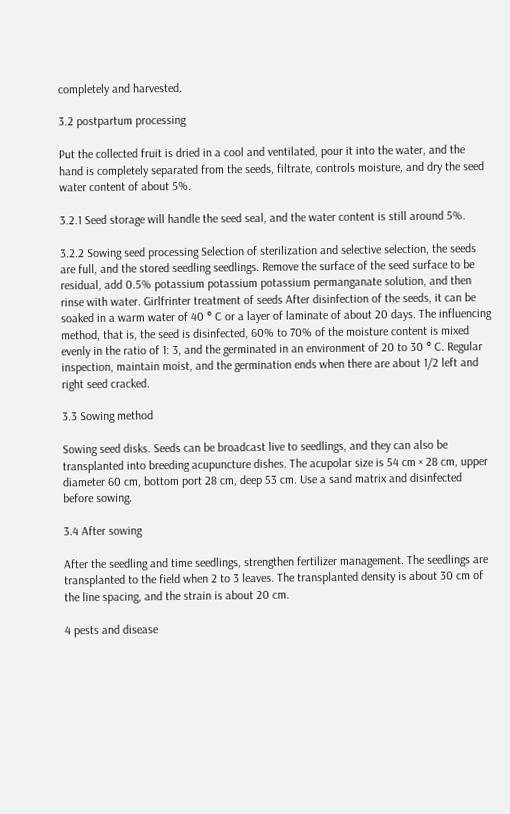completely and harvested.

3.2 postpartum processing

Put the collected fruit is dried in a cool and ventilated, pour it into the water, and the hand is completely separated from the seeds, filtrate, controls moisture, and dry the seed water content of about 5%.

3.2.1 Seed storage will handle the seed seal, and the water content is still around 5%.

3.2.2 Sowing seed processing Selection of sterilization and selective selection, the seeds are full, and the stored seedling seedlings. Remove the surface of the seed surface to be residual, add 0.5% potassium potassium potassium permanganate solution, and then rinse with water. Girlfrinter treatment of seeds After disinfection of the seeds, it can be soaked in a warm water of 40 ° C or a layer of laminate of about 20 days. The influencing method, that is, the seed is disinfected, 60% to 70% of the moisture content is mixed evenly in the ratio of 1: 3, and the germinated in an environment of 20 to 30 ° C. Regular inspection, maintain moist, and the germination ends when there are about 1/2 left and right seed cracked.

3.3 Sowing method

Sowing seed disks. Seeds can be broadcast live to seedlings, and they can also be transplanted into breeding acupuncture dishes. The acupolar size is 54 cm × 28 cm, upper diameter 60 cm, bottom port 28 cm, deep 53 cm. Use a sand matrix and disinfected before sowing.

3.4 After sowing

After the seedling and time seedlings, strengthen fertilizer management. The seedlings are transplanted to the field when 2 to 3 leaves. The transplanted density is about 30 cm of the line spacing, and the strain is about 20 cm.

4 pests and disease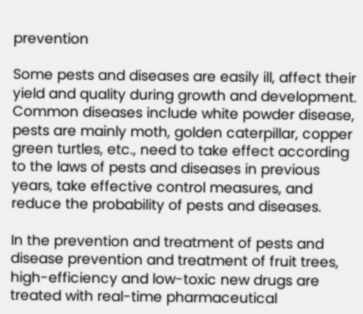prevention

Some pests and diseases are easily ill, affect their yield and quality during growth and development. Common diseases include white powder disease, pests are mainly moth, golden caterpillar, copper green turtles, etc., need to take effect according to the laws of pests and diseases in previous years, take effective control measures, and reduce the probability of pests and diseases.

In the prevention and treatment of pests and disease prevention and treatment of fruit trees, high-efficiency and low-toxic new drugs are treated with real-time pharmaceutical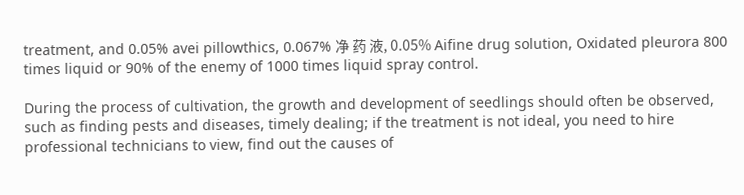treatment, and 0.05% avei pillowthics, 0.067% 净 药 液, 0.05% Aifine drug solution, Oxidated pleurora 800 times liquid or 90% of the enemy of 1000 times liquid spray control.

During the process of cultivation, the growth and development of seedlings should often be observed, such as finding pests and diseases, timely dealing; if the treatment is not ideal, you need to hire professional technicians to view, find out the causes of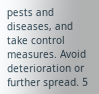pests and diseases, and take control measures. Avoid deterioration or further spread. 5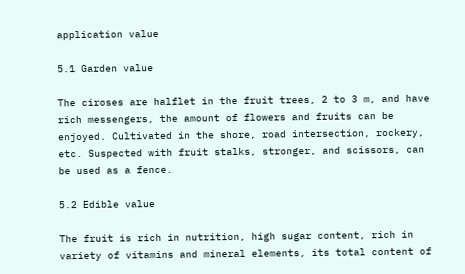application value

5.1 Garden value

The ciroses are halflet in the fruit trees, 2 to 3 m, and have rich messengers, the amount of flowers and fruits can be enjoyed. Cultivated in the shore, road intersection, rockery, etc. Suspected with fruit stalks, stronger, and scissors, can be used as a fence.

5.2 Edible value

The fruit is rich in nutrition, high sugar content, rich in variety of vitamins and mineral elements, its total content of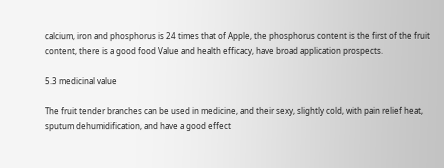calcium, iron and phosphorus is 24 times that of Apple, the phosphorus content is the first of the fruit content, there is a good food Value and health efficacy, have broad application prospects.

5.3 medicinal value

The fruit tender branches can be used in medicine, and their sexy, slightly cold, with pain relief heat, sputum dehumidification, and have a good effect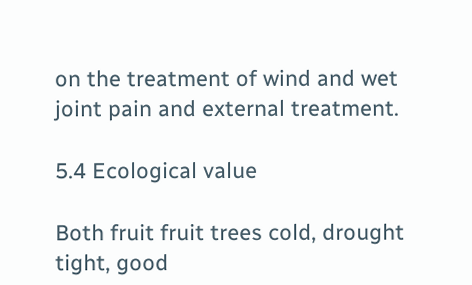on the treatment of wind and wet joint pain and external treatment.

5.4 Ecological value

Both fruit fruit trees cold, drought tight, good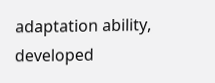adaptation ability, developed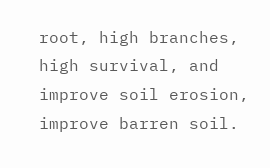root, high branches, high survival, and improve soil erosion, improve barren soil.